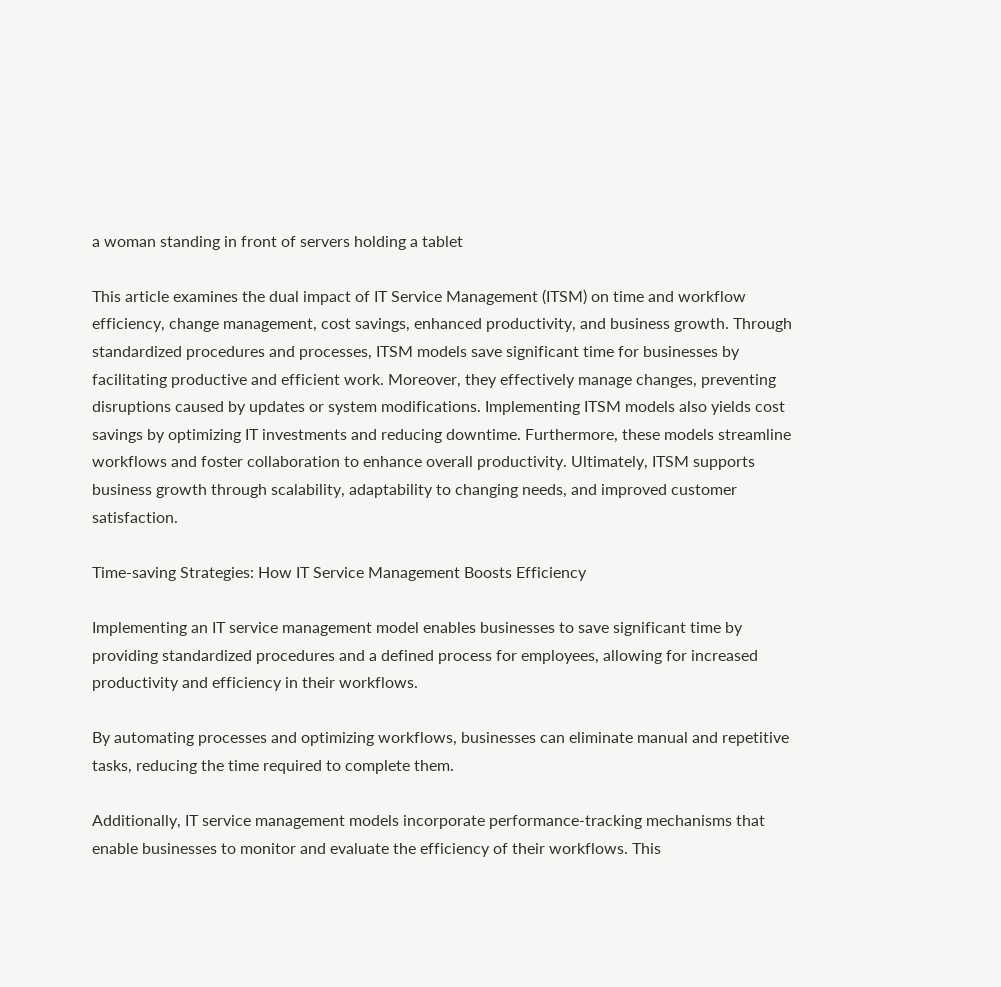a woman standing in front of servers holding a tablet

This article examines the dual impact of IT Service Management (ITSM) on time and workflow efficiency, change management, cost savings, enhanced productivity, and business growth. Through standardized procedures and processes, ITSM models save significant time for businesses by facilitating productive and efficient work. Moreover, they effectively manage changes, preventing disruptions caused by updates or system modifications. Implementing ITSM models also yields cost savings by optimizing IT investments and reducing downtime. Furthermore, these models streamline workflows and foster collaboration to enhance overall productivity. Ultimately, ITSM supports business growth through scalability, adaptability to changing needs, and improved customer satisfaction.

Time-saving Strategies: How IT Service Management Boosts Efficiency

Implementing an IT service management model enables businesses to save significant time by providing standardized procedures and a defined process for employees, allowing for increased productivity and efficiency in their workflows.

By automating processes and optimizing workflows, businesses can eliminate manual and repetitive tasks, reducing the time required to complete them.

Additionally, IT service management models incorporate performance-tracking mechanisms that enable businesses to monitor and evaluate the efficiency of their workflows. This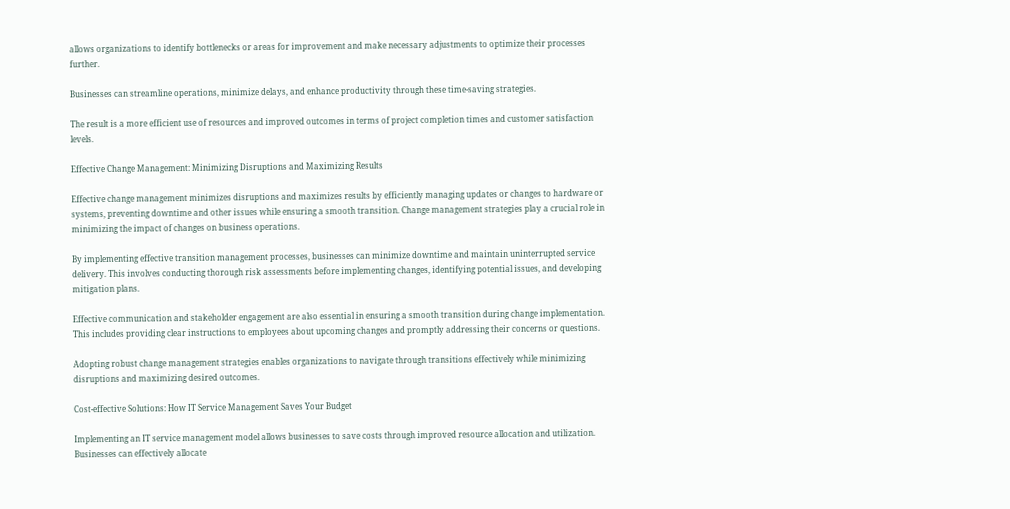allows organizations to identify bottlenecks or areas for improvement and make necessary adjustments to optimize their processes further.

Businesses can streamline operations, minimize delays, and enhance productivity through these time-saving strategies.

The result is a more efficient use of resources and improved outcomes in terms of project completion times and customer satisfaction levels.

Effective Change Management: Minimizing Disruptions and Maximizing Results

Effective change management minimizes disruptions and maximizes results by efficiently managing updates or changes to hardware or systems, preventing downtime and other issues while ensuring a smooth transition. Change management strategies play a crucial role in minimizing the impact of changes on business operations.

By implementing effective transition management processes, businesses can minimize downtime and maintain uninterrupted service delivery. This involves conducting thorough risk assessments before implementing changes, identifying potential issues, and developing mitigation plans.

Effective communication and stakeholder engagement are also essential in ensuring a smooth transition during change implementation. This includes providing clear instructions to employees about upcoming changes and promptly addressing their concerns or questions.

Adopting robust change management strategies enables organizations to navigate through transitions effectively while minimizing disruptions and maximizing desired outcomes.

Cost-effective Solutions: How IT Service Management Saves Your Budget

Implementing an IT service management model allows businesses to save costs through improved resource allocation and utilization. Businesses can effectively allocate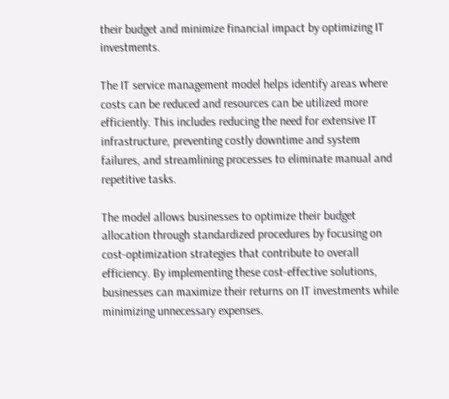their budget and minimize financial impact by optimizing IT investments.

The IT service management model helps identify areas where costs can be reduced and resources can be utilized more efficiently. This includes reducing the need for extensive IT infrastructure, preventing costly downtime and system failures, and streamlining processes to eliminate manual and repetitive tasks.

The model allows businesses to optimize their budget allocation through standardized procedures by focusing on cost-optimization strategies that contribute to overall efficiency. By implementing these cost-effective solutions, businesses can maximize their returns on IT investments while minimizing unnecessary expenses.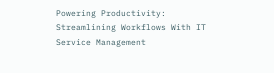Powering Productivity: Streamlining Workflows With IT Service Management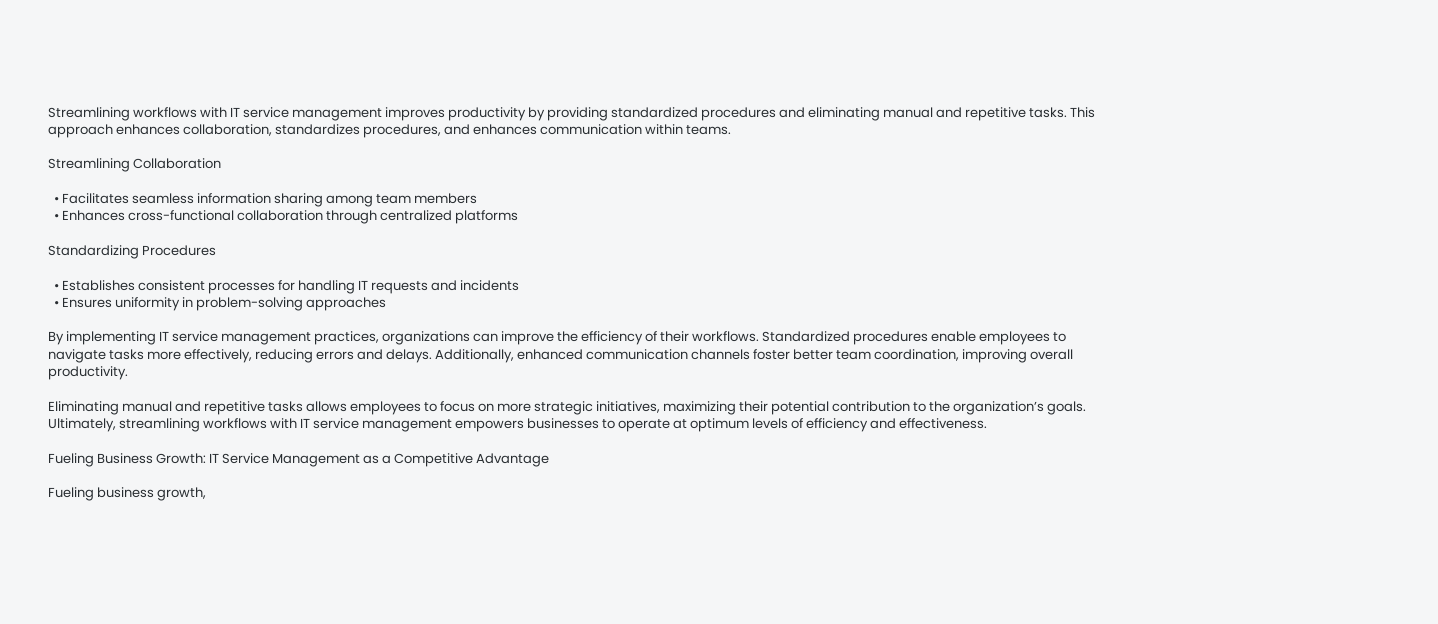Streamlining workflows with IT service management improves productivity by providing standardized procedures and eliminating manual and repetitive tasks. This approach enhances collaboration, standardizes procedures, and enhances communication within teams.

Streamlining Collaboration

  • Facilitates seamless information sharing among team members
  • Enhances cross-functional collaboration through centralized platforms

Standardizing Procedures

  • Establishes consistent processes for handling IT requests and incidents
  • Ensures uniformity in problem-solving approaches

By implementing IT service management practices, organizations can improve the efficiency of their workflows. Standardized procedures enable employees to navigate tasks more effectively, reducing errors and delays. Additionally, enhanced communication channels foster better team coordination, improving overall productivity.

Eliminating manual and repetitive tasks allows employees to focus on more strategic initiatives, maximizing their potential contribution to the organization’s goals. Ultimately, streamlining workflows with IT service management empowers businesses to operate at optimum levels of efficiency and effectiveness.

Fueling Business Growth: IT Service Management as a Competitive Advantage

Fueling business growth,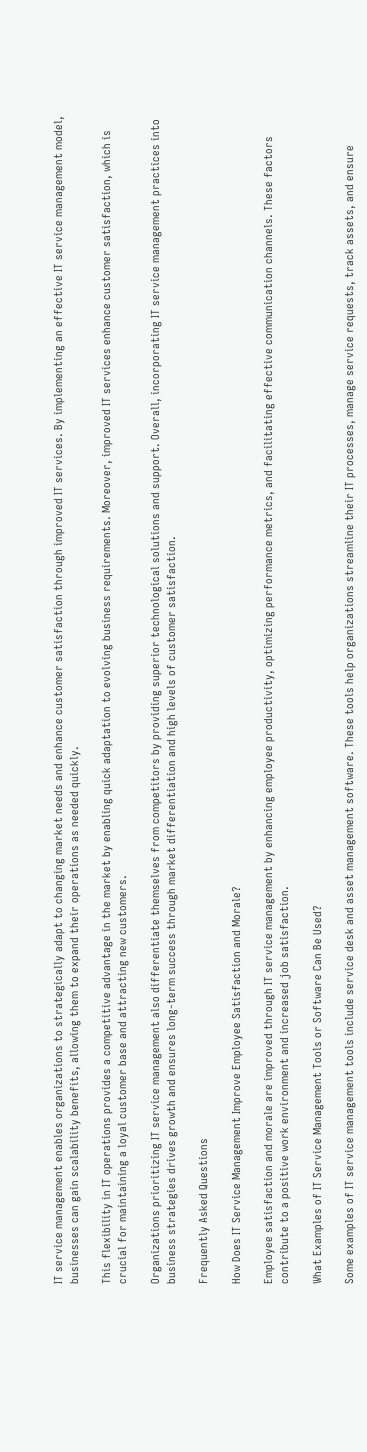IT service management enables organizations to strategically adapt to changing market needs and enhance customer satisfaction through improved IT services. By implementing an effective IT service management model, businesses can gain scalability benefits, allowing them to expand their operations as needed quickly.

This flexibility in IT operations provides a competitive advantage in the market by enabling quick adaptation to evolving business requirements. Moreover, improved IT services enhance customer satisfaction, which is crucial for maintaining a loyal customer base and attracting new customers.

Organizations prioritizing IT service management also differentiate themselves from competitors by providing superior technological solutions and support. Overall, incorporating IT service management practices into business strategies drives growth and ensures long-term success through market differentiation and high levels of customer satisfaction.

Frequently Asked Questions

How Does IT Service Management Improve Employee Satisfaction and Morale?

Employee satisfaction and morale are improved through IT service management by enhancing employee productivity, optimizing performance metrics, and facilitating effective communication channels. These factors contribute to a positive work environment and increased job satisfaction.

What Examples of IT Service Management Tools or Software Can Be Used?

Some examples of IT service management tools include service desk and asset management software. These tools help organizations streamline their IT processes, manage service requests, track assets, and ensure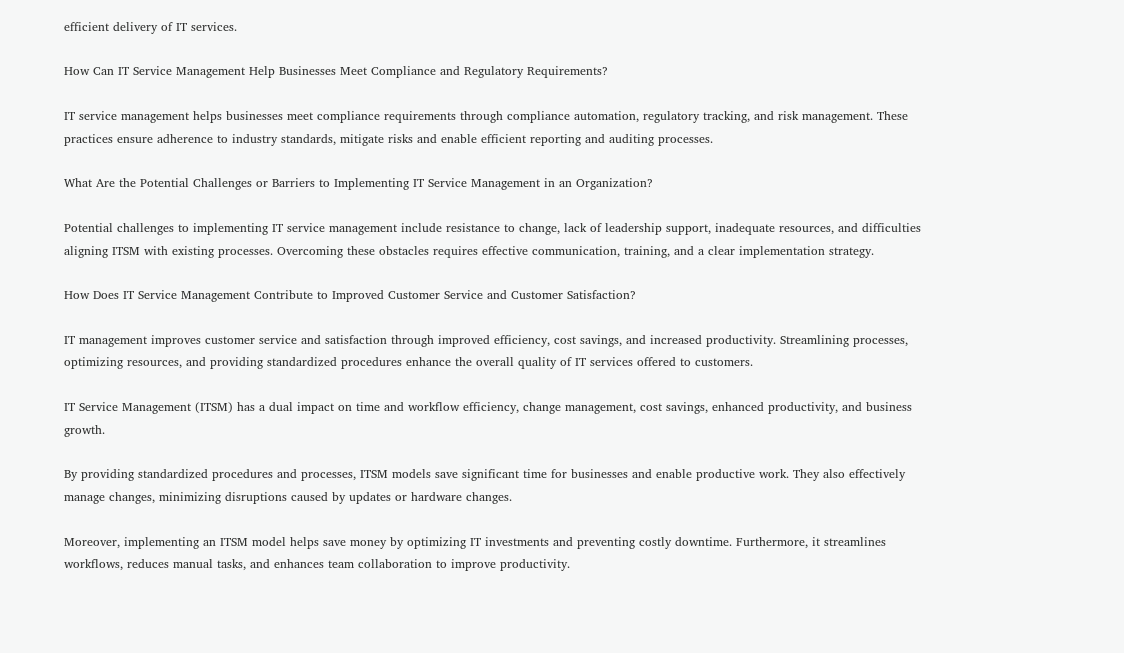efficient delivery of IT services.

How Can IT Service Management Help Businesses Meet Compliance and Regulatory Requirements?

IT service management helps businesses meet compliance requirements through compliance automation, regulatory tracking, and risk management. These practices ensure adherence to industry standards, mitigate risks and enable efficient reporting and auditing processes.

What Are the Potential Challenges or Barriers to Implementing IT Service Management in an Organization?

Potential challenges to implementing IT service management include resistance to change, lack of leadership support, inadequate resources, and difficulties aligning ITSM with existing processes. Overcoming these obstacles requires effective communication, training, and a clear implementation strategy.

How Does IT Service Management Contribute to Improved Customer Service and Customer Satisfaction?

IT management improves customer service and satisfaction through improved efficiency, cost savings, and increased productivity. Streamlining processes, optimizing resources, and providing standardized procedures enhance the overall quality of IT services offered to customers.

IT Service Management (ITSM) has a dual impact on time and workflow efficiency, change management, cost savings, enhanced productivity, and business growth.

By providing standardized procedures and processes, ITSM models save significant time for businesses and enable productive work. They also effectively manage changes, minimizing disruptions caused by updates or hardware changes.

Moreover, implementing an ITSM model helps save money by optimizing IT investments and preventing costly downtime. Furthermore, it streamlines workflows, reduces manual tasks, and enhances team collaboration to improve productivity.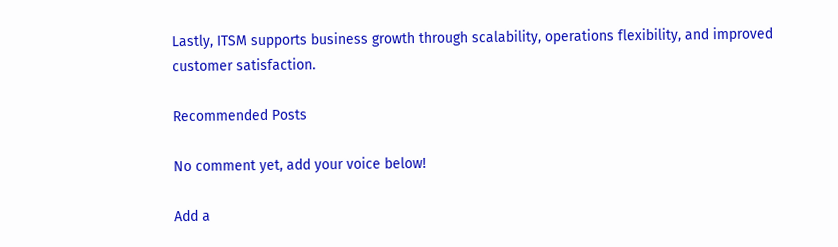Lastly, ITSM supports business growth through scalability, operations flexibility, and improved customer satisfaction.

Recommended Posts

No comment yet, add your voice below!

Add a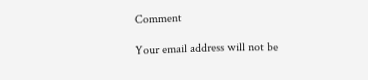Comment

Your email address will not be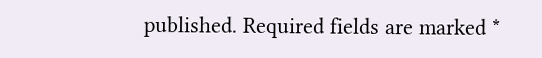published. Required fields are marked *